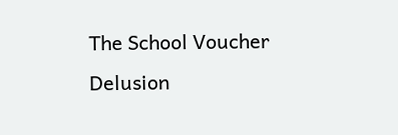The School Voucher Delusion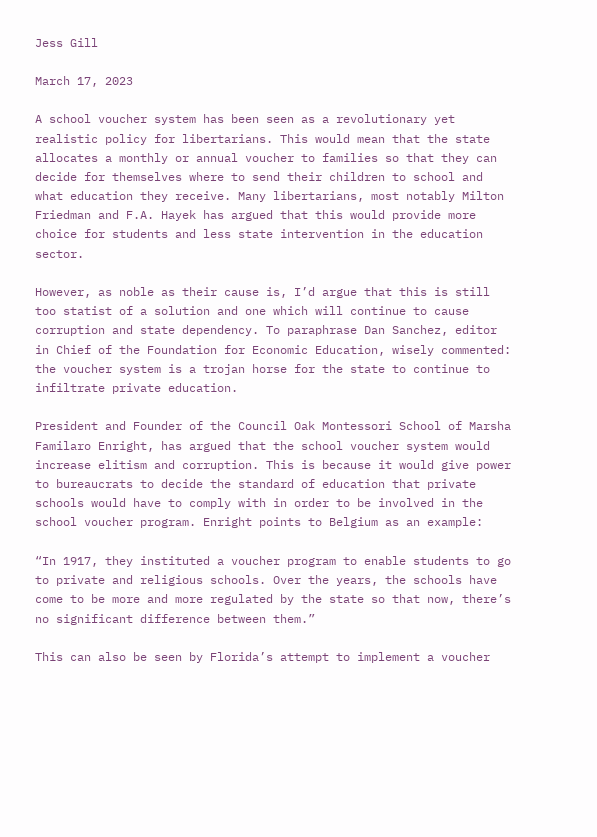Jess Gill

March 17, 2023

A school voucher system has been seen as a revolutionary yet realistic policy for libertarians. This would mean that the state allocates a monthly or annual voucher to families so that they can decide for themselves where to send their children to school and what education they receive. Many libertarians, most notably Milton Friedman and F.A. Hayek has argued that this would provide more choice for students and less state intervention in the education sector.

However, as noble as their cause is, I’d argue that this is still too statist of a solution and one which will continue to cause corruption and state dependency. To paraphrase Dan Sanchez, editor in Chief of the Foundation for Economic Education, wisely commented: the voucher system is a trojan horse for the state to continue to infiltrate private education.

President and Founder of the Council Oak Montessori School of Marsha Familaro Enright, has argued that the school voucher system would increase elitism and corruption. This is because it would give power to bureaucrats to decide the standard of education that private schools would have to comply with in order to be involved in the school voucher program. Enright points to Belgium as an example:

“In 1917, they instituted a voucher program to enable students to go to private and religious schools. Over the years, the schools have come to be more and more regulated by the state so that now, there’s no significant difference between them.”

This can also be seen by Florida’s attempt to implement a voucher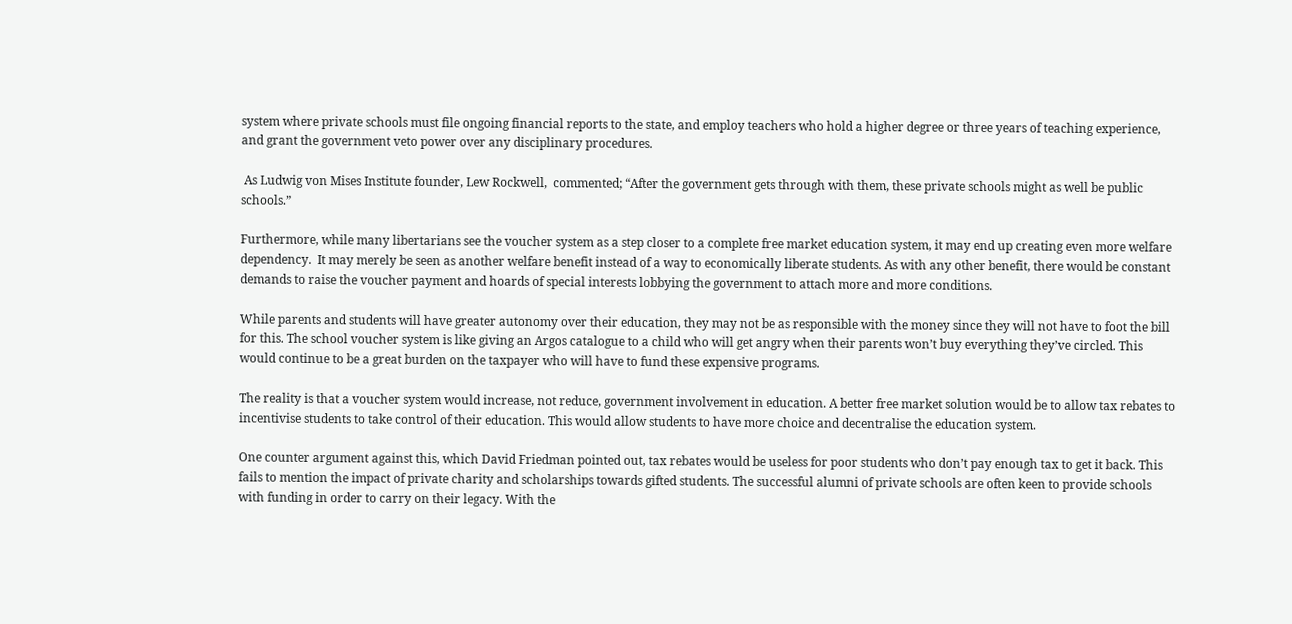system where private schools must file ongoing financial reports to the state, and employ teachers who hold a higher degree or three years of teaching experience, and grant the government veto power over any disciplinary procedures.

 As Ludwig von Mises Institute founder, Lew Rockwell,  commented; “After the government gets through with them, these private schools might as well be public schools.”

Furthermore, while many libertarians see the voucher system as a step closer to a complete free market education system, it may end up creating even more welfare dependency.  It may merely be seen as another welfare benefit instead of a way to economically liberate students. As with any other benefit, there would be constant demands to raise the voucher payment and hoards of special interests lobbying the government to attach more and more conditions.

While parents and students will have greater autonomy over their education, they may not be as responsible with the money since they will not have to foot the bill for this. The school voucher system is like giving an Argos catalogue to a child who will get angry when their parents won’t buy everything they’ve circled. This would continue to be a great burden on the taxpayer who will have to fund these expensive programs.

The reality is that a voucher system would increase, not reduce, government involvement in education. A better free market solution would be to allow tax rebates to incentivise students to take control of their education. This would allow students to have more choice and decentralise the education system.

One counter argument against this, which David Friedman pointed out, tax rebates would be useless for poor students who don’t pay enough tax to get it back. This fails to mention the impact of private charity and scholarships towards gifted students. The successful alumni of private schools are often keen to provide schools with funding in order to carry on their legacy. With the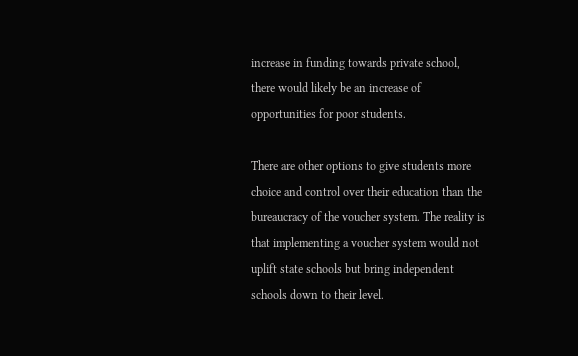increase in funding towards private school, there would likely be an increase of opportunities for poor students.

There are other options to give students more choice and control over their education than the bureaucracy of the voucher system. The reality is that implementing a voucher system would not uplift state schools but bring independent schools down to their level.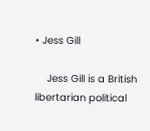• Jess Gill

    Jess Gill is a British libertarian political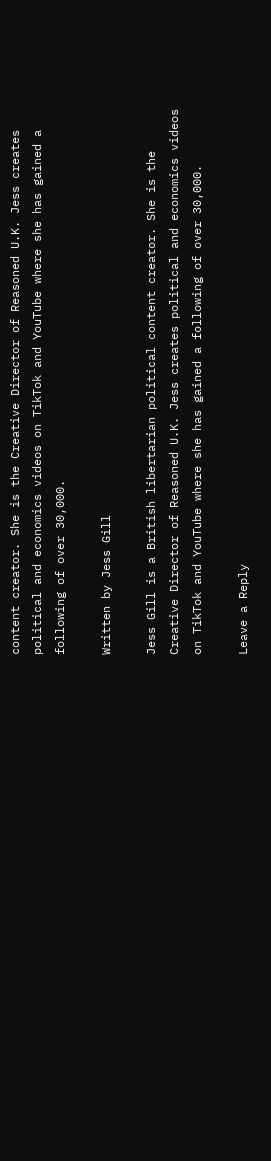content creator. She is the Creative Director of Reasoned U.K. Jess creates political and economics videos on TikTok and YouTube where she has gained a following of over 30,000.

Written by Jess Gill

Jess Gill is a British libertarian political content creator. She is the Creative Director of Reasoned U.K. Jess creates political and economics videos on TikTok and YouTube where she has gained a following of over 30,000.

Leave a Reply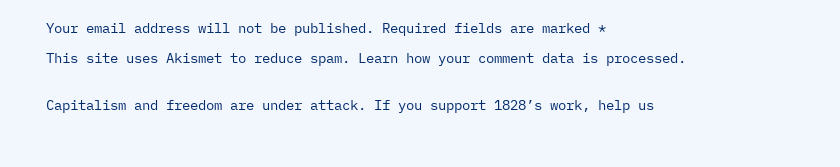Your email address will not be published. Required fields are marked *

This site uses Akismet to reduce spam. Learn how your comment data is processed.


Capitalism and freedom are under attack. If you support 1828’s work, help us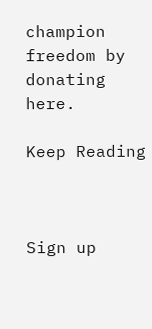champion freedom by donating here.

Keep Reading



Sign up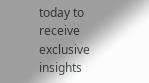today to receive exclusive insights